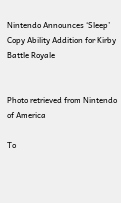Nintendo Announces ‘Sleep’ Copy Ability Addition for Kirby Battle Royale


Photo retrieved from Nintendo of America

To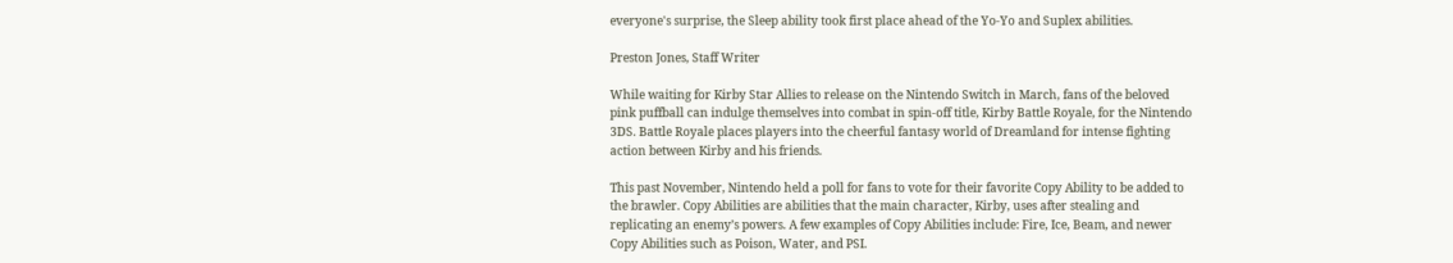everyone's surprise, the Sleep ability took first place ahead of the Yo-Yo and Suplex abilities.

Preston Jones, Staff Writer

While waiting for Kirby Star Allies to release on the Nintendo Switch in March, fans of the beloved pink puffball can indulge themselves into combat in spin-off title, Kirby Battle Royale, for the Nintendo 3DS. Battle Royale places players into the cheerful fantasy world of Dreamland for intense fighting action between Kirby and his friends.

This past November, Nintendo held a poll for fans to vote for their favorite Copy Ability to be added to the brawler. Copy Abilities are abilities that the main character, Kirby, uses after stealing and replicating an enemy’s powers. A few examples of Copy Abilities include: Fire, Ice, Beam, and newer Copy Abilities such as Poison, Water, and PSI.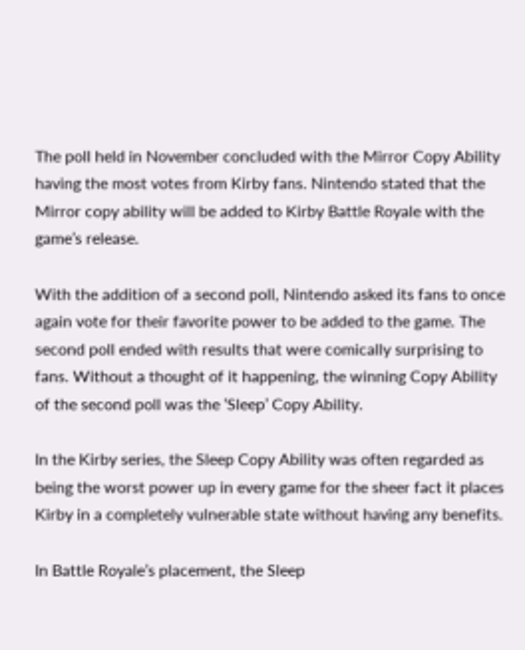The poll held in November concluded with the Mirror Copy Ability having the most votes from Kirby fans. Nintendo stated that the Mirror copy ability will be added to Kirby Battle Royale with the game’s release.

With the addition of a second poll, Nintendo asked its fans to once again vote for their favorite power to be added to the game. The second poll ended with results that were comically surprising to fans. Without a thought of it happening, the winning Copy Ability of the second poll was the ‘Sleep’ Copy Ability.

In the Kirby series, the Sleep Copy Ability was often regarded as being the worst power up in every game for the sheer fact it places Kirby in a completely vulnerable state without having any benefits.

In Battle Royale’s placement, the Sleep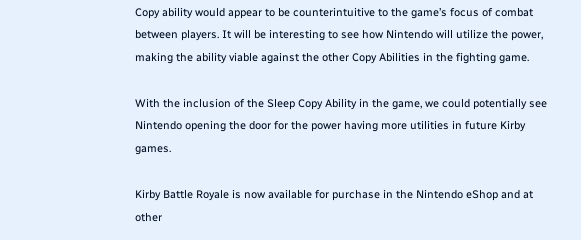Copy ability would appear to be counterintuitive to the game’s focus of combat between players. It will be interesting to see how Nintendo will utilize the power, making the ability viable against the other Copy Abilities in the fighting game.

With the inclusion of the Sleep Copy Ability in the game, we could potentially see Nintendo opening the door for the power having more utilities in future Kirby games.

Kirby Battle Royale is now available for purchase in the Nintendo eShop and at other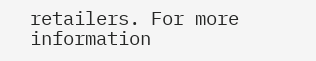retailers. For more information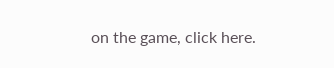on the game, click here.